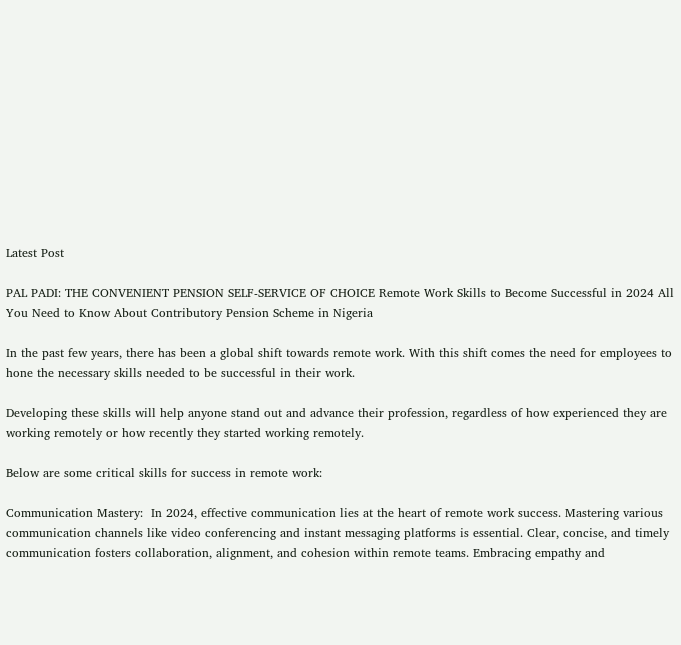Latest Post

PAL PADI: THE CONVENIENT PENSION SELF-SERVICE OF CHOICE Remote Work Skills to Become Successful in 2024 All You Need to Know About Contributory Pension Scheme in Nigeria

In the past few years, there has been a global shift towards remote work. With this shift comes the need for employees to hone the necessary skills needed to be successful in their work.

Developing these skills will help anyone stand out and advance their profession, regardless of how experienced they are working remotely or how recently they started working remotely.

Below are some critical skills for success in remote work:

Communication Mastery:  In 2024, effective communication lies at the heart of remote work success. Mastering various communication channels like video conferencing and instant messaging platforms is essential. Clear, concise, and timely communication fosters collaboration, alignment, and cohesion within remote teams. Embracing empathy and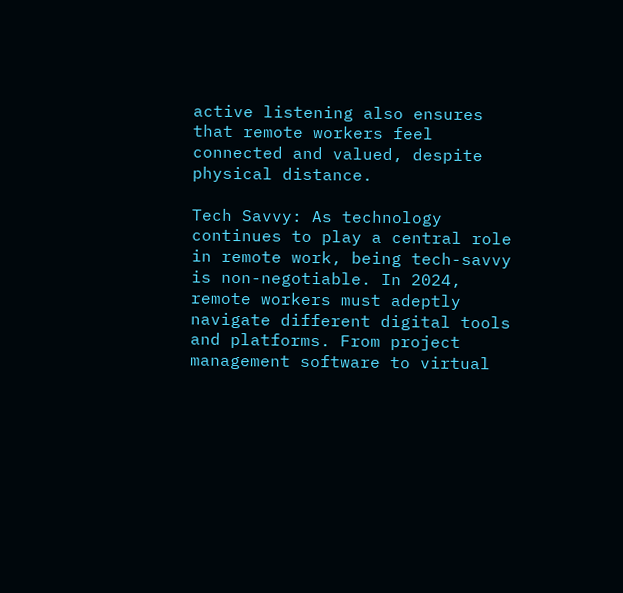active listening also ensures that remote workers feel connected and valued, despite physical distance.

Tech Savvy: As technology continues to play a central role in remote work, being tech-savvy is non-negotiable. In 2024, remote workers must adeptly navigate different digital tools and platforms. From project management software to virtual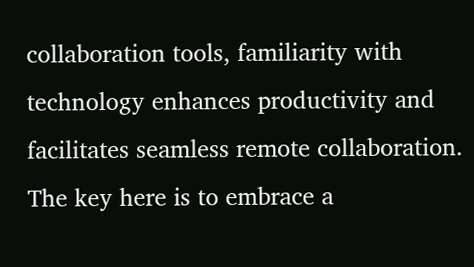collaboration tools, familiarity with technology enhances productivity and facilitates seamless remote collaboration. The key here is to embrace a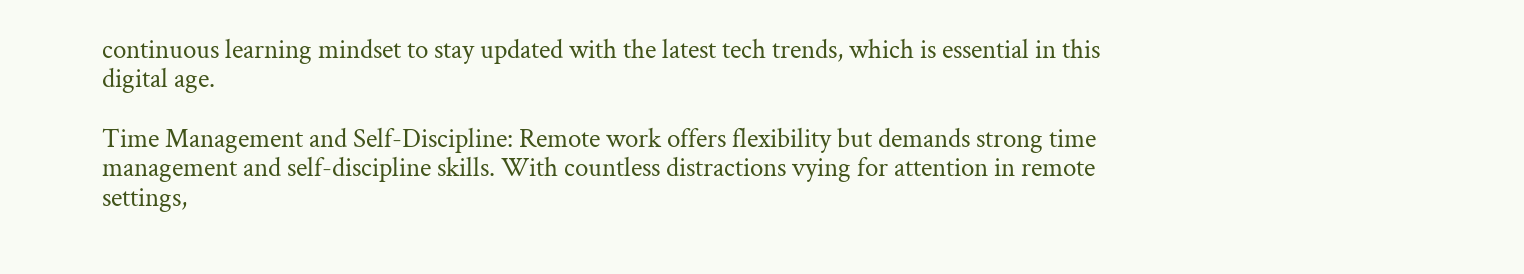continuous learning mindset to stay updated with the latest tech trends, which is essential in this digital age.

Time Management and Self-Discipline: Remote work offers flexibility but demands strong time management and self-discipline skills. With countless distractions vying for attention in remote settings,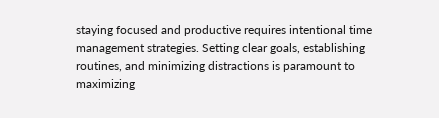staying focused and productive requires intentional time management strategies. Setting clear goals, establishing routines, and minimizing distractions is paramount to maximizing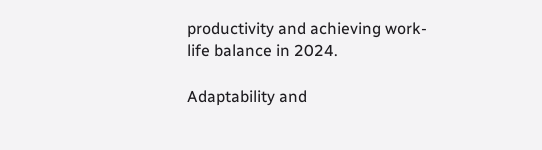productivity and achieving work-life balance in 2024.

Adaptability and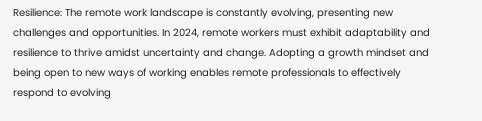Resilience: The remote work landscape is constantly evolving, presenting new challenges and opportunities. In 2024, remote workers must exhibit adaptability and resilience to thrive amidst uncertainty and change. Adopting a growth mindset and being open to new ways of working enables remote professionals to effectively respond to evolving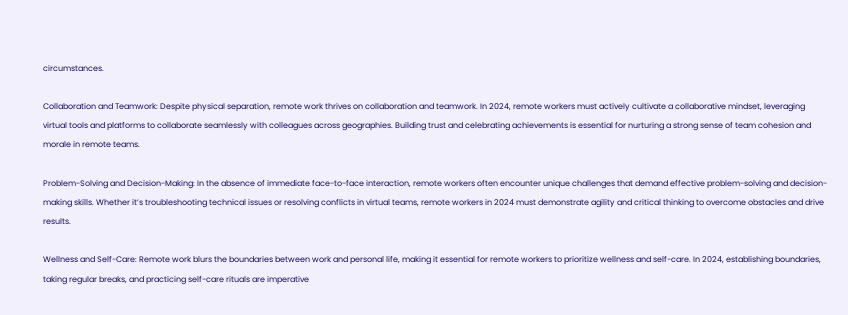circumstances.

Collaboration and Teamwork: Despite physical separation, remote work thrives on collaboration and teamwork. In 2024, remote workers must actively cultivate a collaborative mindset, leveraging virtual tools and platforms to collaborate seamlessly with colleagues across geographies. Building trust and celebrating achievements is essential for nurturing a strong sense of team cohesion and morale in remote teams.

Problem-Solving and Decision-Making: In the absence of immediate face-to-face interaction, remote workers often encounter unique challenges that demand effective problem-solving and decision-making skills. Whether it’s troubleshooting technical issues or resolving conflicts in virtual teams, remote workers in 2024 must demonstrate agility and critical thinking to overcome obstacles and drive results.

Wellness and Self-Care: Remote work blurs the boundaries between work and personal life, making it essential for remote workers to prioritize wellness and self-care. In 2024, establishing boundaries, taking regular breaks, and practicing self-care rituals are imperative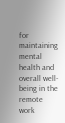for maintaining mental health and overall well-being in the remote work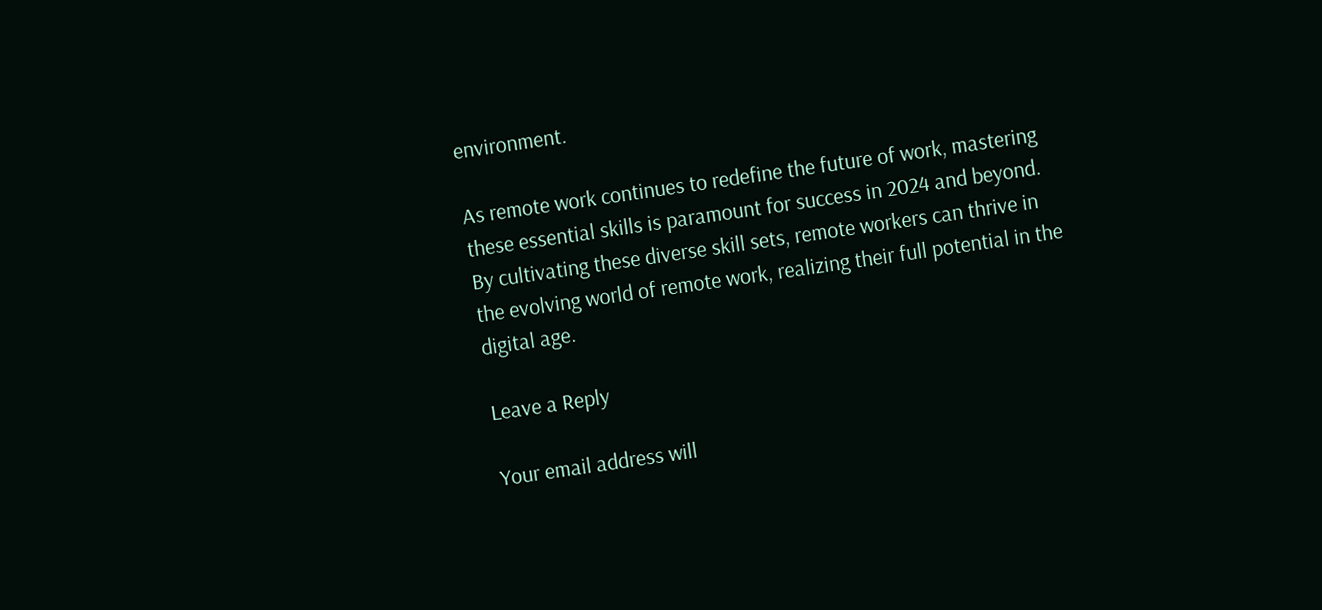environment.

As remote work continues to redefine the future of work, mastering these essential skills is paramount for success in 2024 and beyond. By cultivating these diverse skill sets, remote workers can thrive in the evolving world of remote work, realizing their full potential in the digital age.

Leave a Reply

Your email address will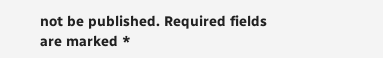not be published. Required fields are marked *